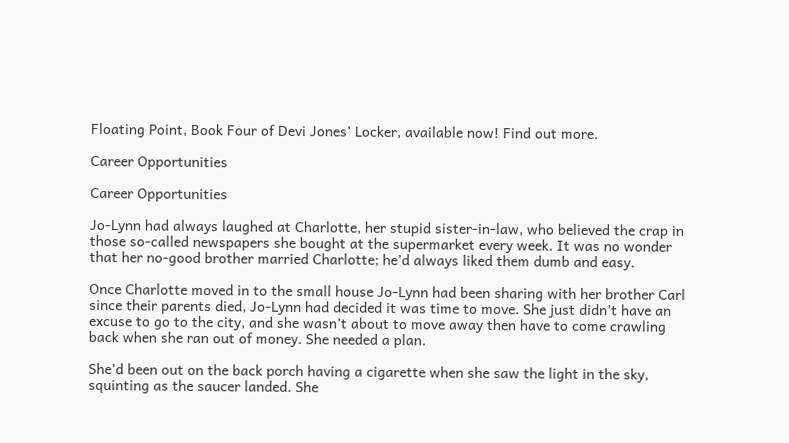Floating Point, Book Four of Devi Jones’ Locker, available now! Find out more.

Career Opportunities

Career Opportunities

Jo-Lynn had always laughed at Charlotte, her stupid sister-in-law, who believed the crap in those so-called newspapers she bought at the supermarket every week. It was no wonder that her no-good brother married Charlotte; he’d always liked them dumb and easy.

Once Charlotte moved in to the small house Jo-Lynn had been sharing with her brother Carl since their parents died, Jo-Lynn had decided it was time to move. She just didn’t have an excuse to go to the city, and she wasn’t about to move away then have to come crawling back when she ran out of money. She needed a plan.

She’d been out on the back porch having a cigarette when she saw the light in the sky, squinting as the saucer landed. She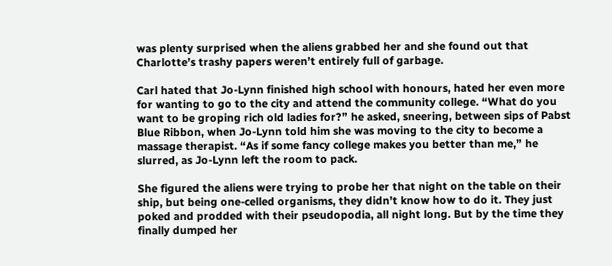was plenty surprised when the aliens grabbed her and she found out that Charlotte’s trashy papers weren’t entirely full of garbage.

Carl hated that Jo-Lynn finished high school with honours, hated her even more for wanting to go to the city and attend the community college. “What do you want to be groping rich old ladies for?” he asked, sneering, between sips of Pabst Blue Ribbon, when Jo-Lynn told him she was moving to the city to become a massage therapist. “As if some fancy college makes you better than me,” he slurred, as Jo-Lynn left the room to pack.

She figured the aliens were trying to probe her that night on the table on their ship, but being one-celled organisms, they didn’t know how to do it. They just poked and prodded with their pseudopodia, all night long. But by the time they finally dumped her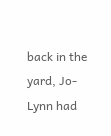back in the yard, Jo-Lynn had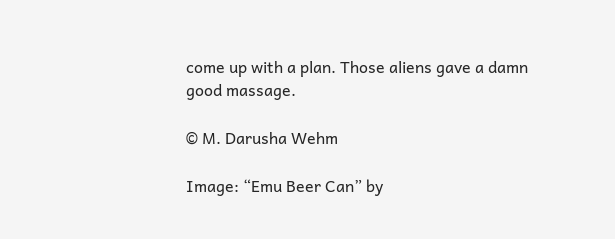come up with a plan. Those aliens gave a damn good massage.

© M. Darusha Wehm

Image: “Emu Beer Can” by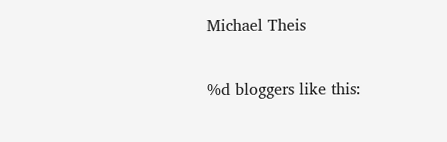Michael Theis

%d bloggers like this: